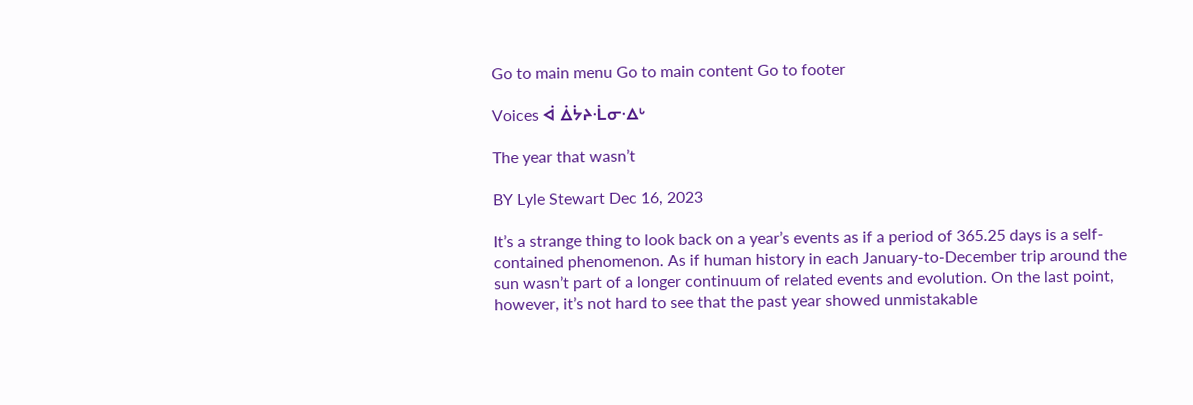Go to main menu Go to main content Go to footer

Voices ᐋ ᐄᔮᔨᐧᒫᓂᐧᐃᒡ

The year that wasn’t

BY Lyle Stewart Dec 16, 2023

It’s a strange thing to look back on a year’s events as if a period of 365.25 days is a self-contained phenomenon. As if human history in each January-to-December trip around the sun wasn’t part of a longer continuum of related events and evolution. On the last point, however, it’s not hard to see that the past year showed unmistakable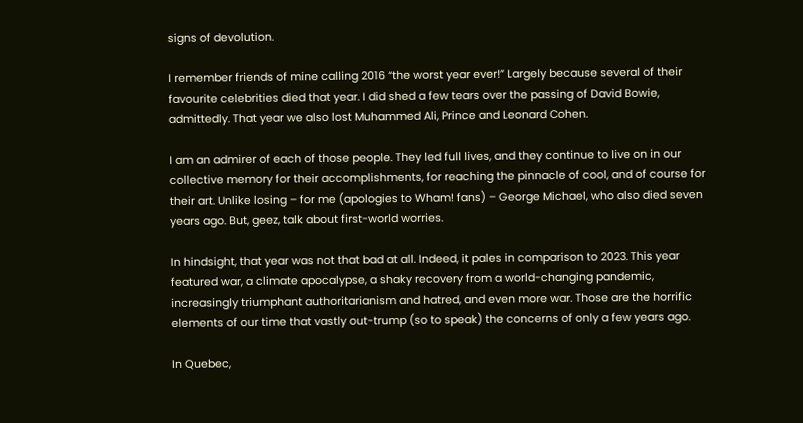signs of devolution.

I remember friends of mine calling 2016 “the worst year ever!” Largely because several of their favourite celebrities died that year. I did shed a few tears over the passing of David Bowie, admittedly. That year we also lost Muhammed Ali, Prince and Leonard Cohen.

I am an admirer of each of those people. They led full lives, and they continue to live on in our collective memory for their accomplishments, for reaching the pinnacle of cool, and of course for their art. Unlike losing – for me (apologies to Wham! fans) – George Michael, who also died seven years ago. But, geez, talk about first-world worries.

In hindsight, that year was not that bad at all. Indeed, it pales in comparison to 2023. This year featured war, a climate apocalypse, a shaky recovery from a world-changing pandemic, increasingly triumphant authoritarianism and hatred, and even more war. Those are the horrific elements of our time that vastly out-trump (so to speak) the concerns of only a few years ago.

In Quebec,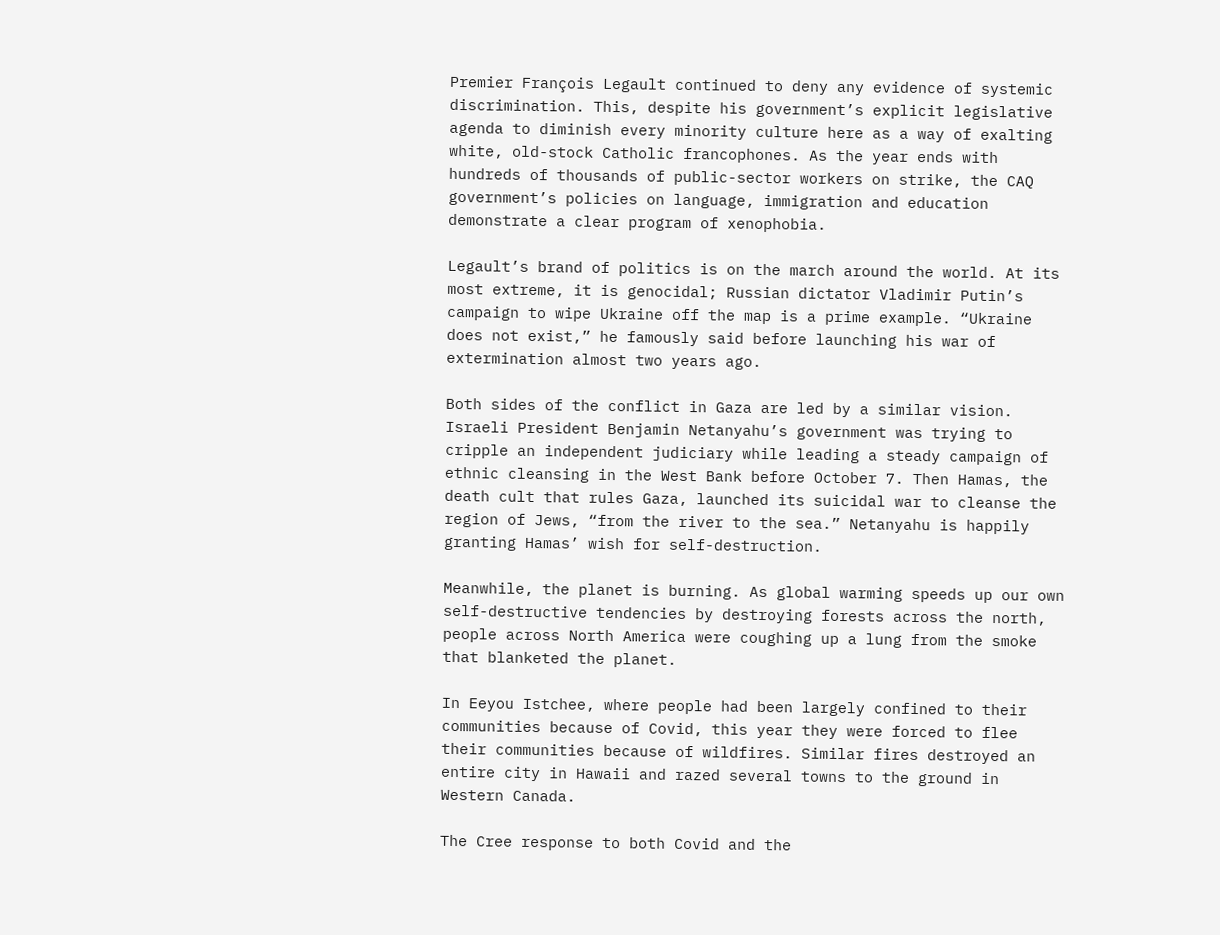Premier François Legault continued to deny any evidence of systemic discrimination. This, despite his government’s explicit legislative agenda to diminish every minority culture here as a way of exalting white, old-stock Catholic francophones. As the year ends with hundreds of thousands of public-sector workers on strike, the CAQ government’s policies on language, immigration and education demonstrate a clear program of xenophobia.

Legault’s brand of politics is on the march around the world. At its most extreme, it is genocidal; Russian dictator Vladimir Putin’s campaign to wipe Ukraine off the map is a prime example. “Ukraine does not exist,” he famously said before launching his war of extermination almost two years ago.

Both sides of the conflict in Gaza are led by a similar vision. Israeli President Benjamin Netanyahu’s government was trying to cripple an independent judiciary while leading a steady campaign of ethnic cleansing in the West Bank before October 7. Then Hamas, the death cult that rules Gaza, launched its suicidal war to cleanse the region of Jews, “from the river to the sea.” Netanyahu is happily granting Hamas’ wish for self-destruction.

Meanwhile, the planet is burning. As global warming speeds up our own self-destructive tendencies by destroying forests across the north, people across North America were coughing up a lung from the smoke that blanketed the planet.

In Eeyou Istchee, where people had been largely confined to their communities because of Covid, this year they were forced to flee their communities because of wildfires. Similar fires destroyed an entire city in Hawaii and razed several towns to the ground in Western Canada.

The Cree response to both Covid and the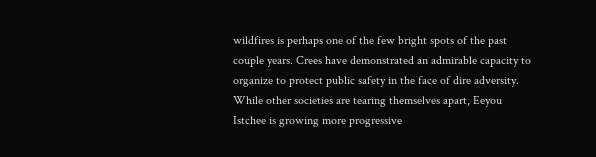wildfires is perhaps one of the few bright spots of the past couple years. Crees have demonstrated an admirable capacity to organize to protect public safety in the face of dire adversity. While other societies are tearing themselves apart, Eeyou Istchee is growing more progressive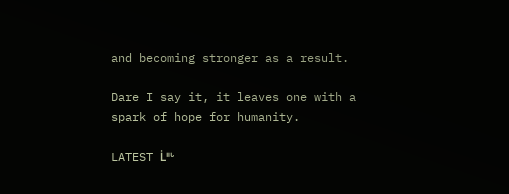and becoming stronger as a result.

Dare I say it, it leaves one with a spark of hope for humanity.

LATEST ᒫᐦᒡ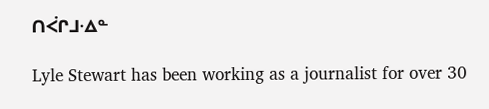ᑎᐹᒋᒧᐧᐃᓐ

Lyle Stewart has been working as a journalist for over 30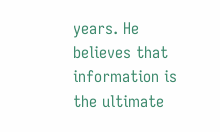years. He believes that information is the ultimate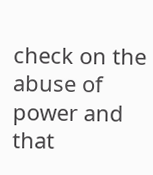check on the abuse of power and that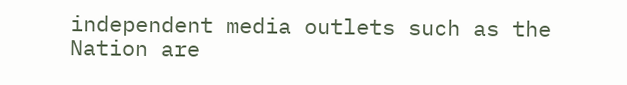independent media outlets such as the Nation are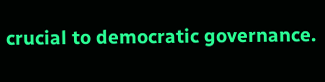crucial to democratic governance.